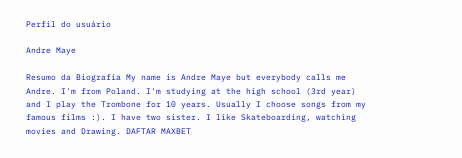Perfil do usuário

Andre Maye

Resumo da Biografia My name is Andre Maye but everybody calls me Andre. I'm from Poland. I'm studying at the high school (3rd year) and I play the Trombone for 10 years. Usually I choose songs from my famous films :). I have two sister. I like Skateboarding, watching movies and Drawing. DAFTAR MAXBET